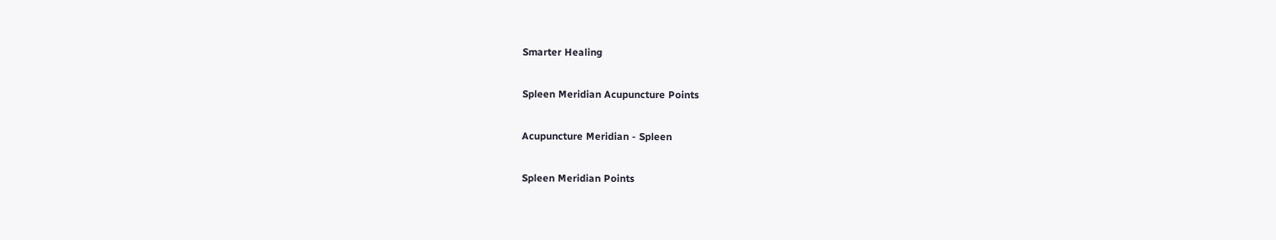Smarter Healing

Spleen Meridian Acupuncture Points

Acupuncture Meridian - Spleen

Spleen Meridian Points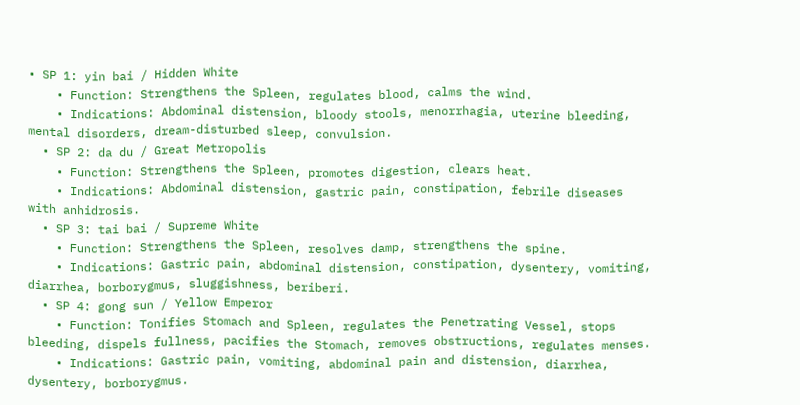• SP 1: yin bai / Hidden White
    • Function: Strengthens the Spleen, regulates blood, calms the wind.
    • Indications: Abdominal distension, bloody stools, menorrhagia, uterine bleeding, mental disorders, dream-disturbed sleep, convulsion.
  • SP 2: da du / Great Metropolis
    • Function: Strengthens the Spleen, promotes digestion, clears heat.
    • Indications: Abdominal distension, gastric pain, constipation, febrile diseases with anhidrosis.
  • SP 3: tai bai / Supreme White
    • Function: Strengthens the Spleen, resolves damp, strengthens the spine.
    • Indications: Gastric pain, abdominal distension, constipation, dysentery, vomiting, diarrhea, borborygmus, sluggishness, beriberi.
  • SP 4: gong sun / Yellow Emperor
    • Function: Tonifies Stomach and Spleen, regulates the Penetrating Vessel, stops bleeding, dispels fullness, pacifies the Stomach, removes obstructions, regulates menses.
    • Indications: Gastric pain, vomiting, abdominal pain and distension, diarrhea, dysentery, borborygmus.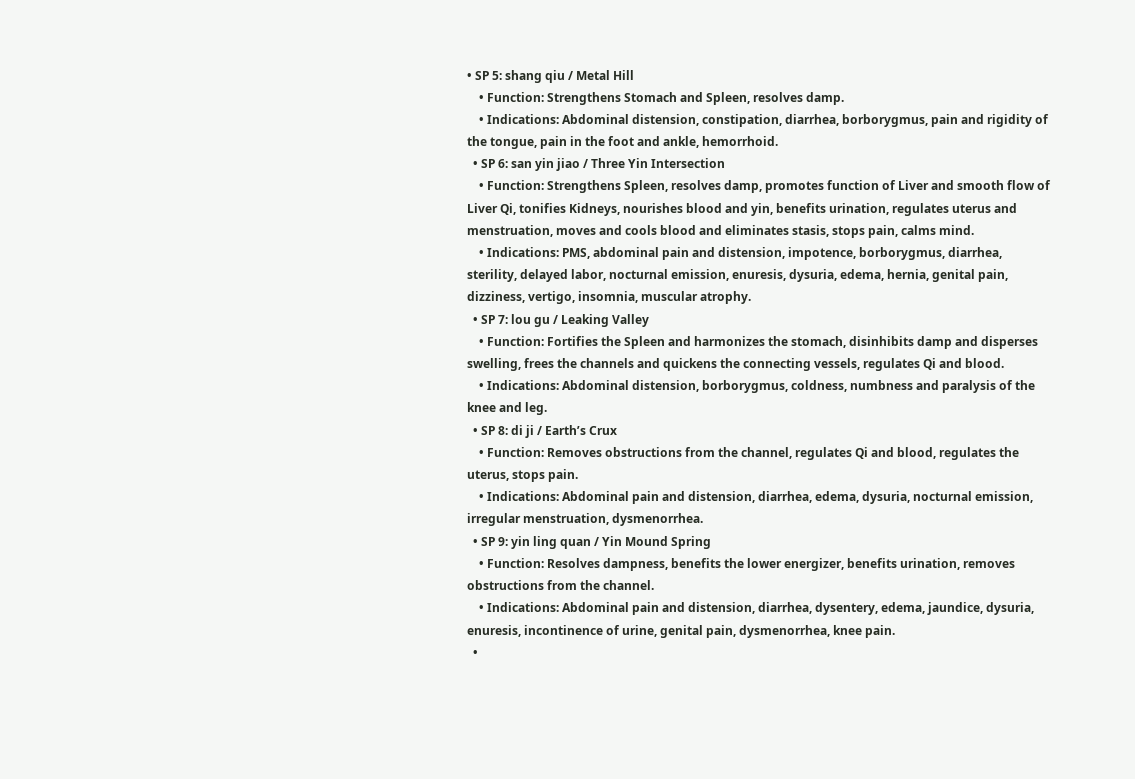• SP 5: shang qiu / Metal Hill
    • Function: Strengthens Stomach and Spleen, resolves damp.
    • Indications: Abdominal distension, constipation, diarrhea, borborygmus, pain and rigidity of the tongue, pain in the foot and ankle, hemorrhoid.
  • SP 6: san yin jiao / Three Yin Intersection
    • Function: Strengthens Spleen, resolves damp, promotes function of Liver and smooth flow of Liver Qi, tonifies Kidneys, nourishes blood and yin, benefits urination, regulates uterus and menstruation, moves and cools blood and eliminates stasis, stops pain, calms mind.
    • Indications: PMS, abdominal pain and distension, impotence, borborygmus, diarrhea, sterility, delayed labor, nocturnal emission, enuresis, dysuria, edema, hernia, genital pain, dizziness, vertigo, insomnia, muscular atrophy.
  • SP 7: lou gu / Leaking Valley
    • Function: Fortifies the Spleen and harmonizes the stomach, disinhibits damp and disperses swelling, frees the channels and quickens the connecting vessels, regulates Qi and blood.
    • Indications: Abdominal distension, borborygmus, coldness, numbness and paralysis of the knee and leg.
  • SP 8: di ji / Earth’s Crux
    • Function: Removes obstructions from the channel, regulates Qi and blood, regulates the uterus, stops pain.
    • Indications: Abdominal pain and distension, diarrhea, edema, dysuria, nocturnal emission, irregular menstruation, dysmenorrhea.
  • SP 9: yin ling quan / Yin Mound Spring
    • Function: Resolves dampness, benefits the lower energizer, benefits urination, removes obstructions from the channel.
    • Indications: Abdominal pain and distension, diarrhea, dysentery, edema, jaundice, dysuria, enuresis, incontinence of urine, genital pain, dysmenorrhea, knee pain.
  •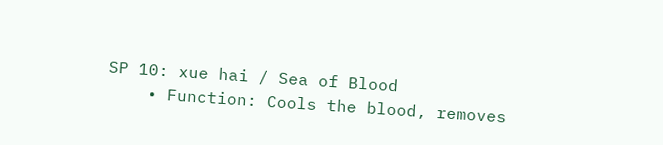SP 10: xue hai / Sea of Blood
    • Function: Cools the blood, removes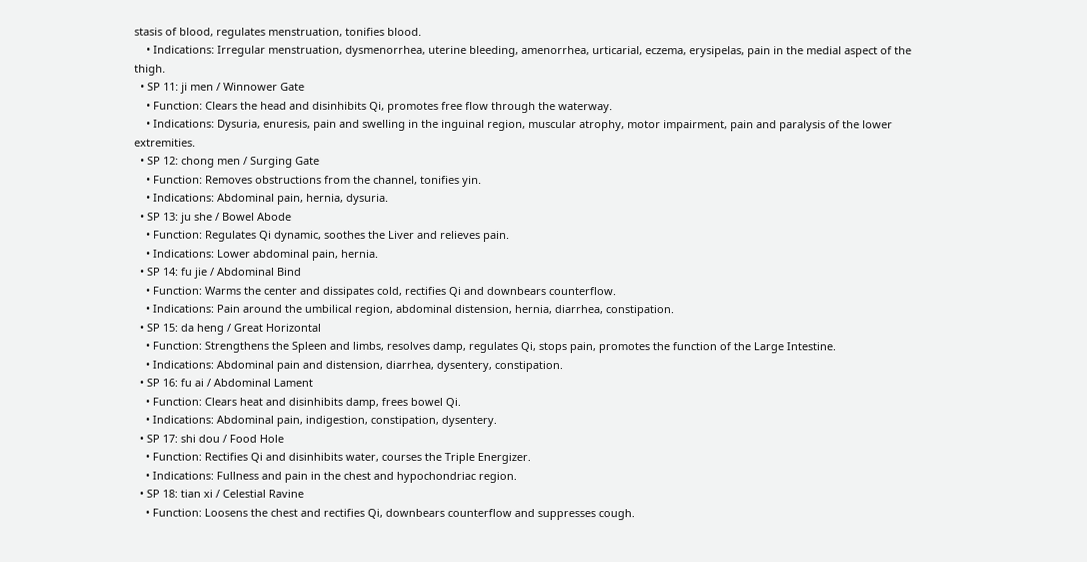stasis of blood, regulates menstruation, tonifies blood.
    • Indications: Irregular menstruation, dysmenorrhea, uterine bleeding, amenorrhea, urticarial, eczema, erysipelas, pain in the medial aspect of the thigh.
  • SP 11: ji men / Winnower Gate
    • Function: Clears the head and disinhibits Qi, promotes free flow through the waterway.
    • Indications: Dysuria, enuresis, pain and swelling in the inguinal region, muscular atrophy, motor impairment, pain and paralysis of the lower extremities.
  • SP 12: chong men / Surging Gate
    • Function: Removes obstructions from the channel, tonifies yin.
    • Indications: Abdominal pain, hernia, dysuria.
  • SP 13: ju she / Bowel Abode
    • Function: Regulates Qi dynamic, soothes the Liver and relieves pain.
    • Indications: Lower abdominal pain, hernia.
  • SP 14: fu jie / Abdominal Bind
    • Function: Warms the center and dissipates cold, rectifies Qi and downbears counterflow.
    • Indications: Pain around the umbilical region, abdominal distension, hernia, diarrhea, constipation.
  • SP 15: da heng / Great Horizontal
    • Function: Strengthens the Spleen and limbs, resolves damp, regulates Qi, stops pain, promotes the function of the Large Intestine.
    • Indications: Abdominal pain and distension, diarrhea, dysentery, constipation.
  • SP 16: fu ai / Abdominal Lament
    • Function: Clears heat and disinhibits damp, frees bowel Qi.
    • Indications: Abdominal pain, indigestion, constipation, dysentery.
  • SP 17: shi dou / Food Hole
    • Function: Rectifies Qi and disinhibits water, courses the Triple Energizer.
    • Indications: Fullness and pain in the chest and hypochondriac region.
  • SP 18: tian xi / Celestial Ravine
    • Function: Loosens the chest and rectifies Qi, downbears counterflow and suppresses cough.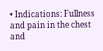• Indications: Fullness and pain in the chest and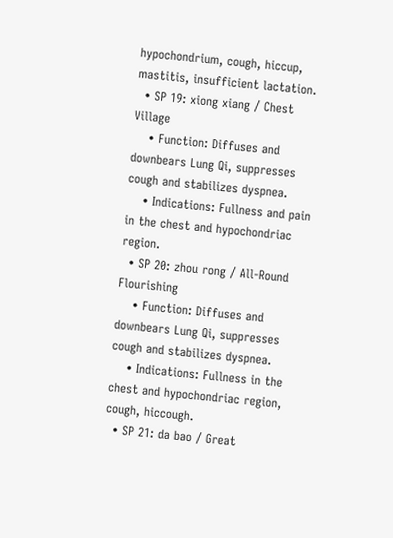hypochondrium, cough, hiccup, mastitis, insufficient lactation.
  • SP 19: xiong xiang / Chest Village
    • Function: Diffuses and downbears Lung Qi, suppresses cough and stabilizes dyspnea.
    • Indications: Fullness and pain in the chest and hypochondriac region.
  • SP 20: zhou rong / All-Round Flourishing
    • Function: Diffuses and downbears Lung Qi, suppresses cough and stabilizes dyspnea.
    • Indications: Fullness in the chest and hypochondriac region, cough, hiccough.
  • SP 21: da bao / Great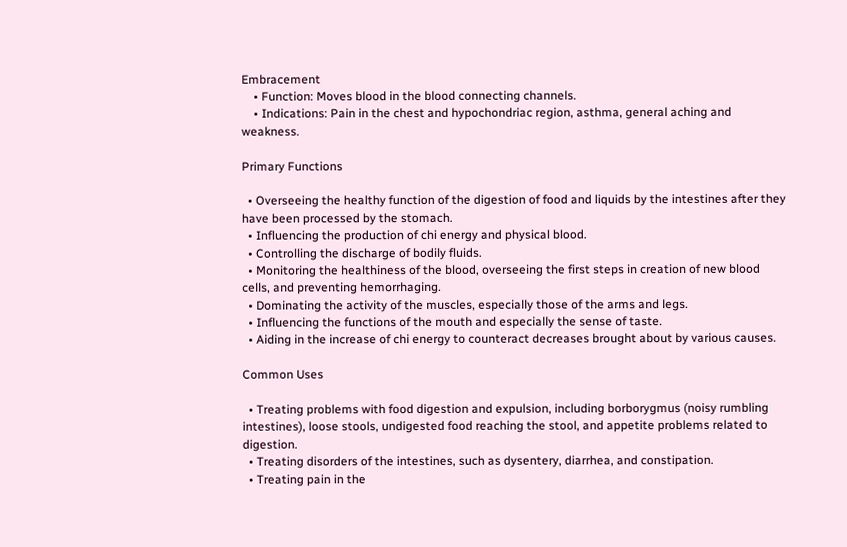Embracement
    • Function: Moves blood in the blood connecting channels.
    • Indications: Pain in the chest and hypochondriac region, asthma, general aching and weakness.

Primary Functions

  • Overseeing the healthy function of the digestion of food and liquids by the intestines after they have been processed by the stomach.
  • Influencing the production of chi energy and physical blood.
  • Controlling the discharge of bodily fluids.
  • Monitoring the healthiness of the blood, overseeing the first steps in creation of new blood cells, and preventing hemorrhaging.
  • Dominating the activity of the muscles, especially those of the arms and legs.
  • Influencing the functions of the mouth and especially the sense of taste.
  • Aiding in the increase of chi energy to counteract decreases brought about by various causes.

Common Uses

  • Treating problems with food digestion and expulsion, including borborygmus (noisy rumbling intestines), loose stools, undigested food reaching the stool, and appetite problems related to digestion.
  • Treating disorders of the intestines, such as dysentery, diarrhea, and constipation.
  • Treating pain in the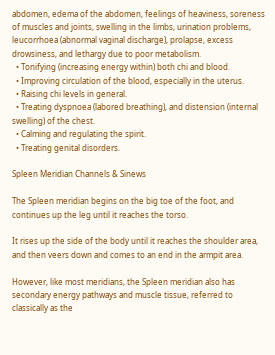abdomen, edema of the abdomen, feelings of heaviness, soreness of muscles and joints, swelling in the limbs, urination problems, leucorrhoea (abnormal vaginal discharge), prolapse, excess drowsiness, and lethargy due to poor metabolism.
  • Tonifying (increasing energy within) both chi and blood.
  • Improving circulation of the blood, especially in the uterus.
  • Raising chi levels in general.
  • Treating dyspnoea (labored breathing), and distension (internal swelling) of the chest.
  • Calming and regulating the spirit.
  • Treating genital disorders.

Spleen Meridian Channels & Sinews

The Spleen meridian begins on the big toe of the foot, and continues up the leg until it reaches the torso.

It rises up the side of the body until it reaches the shoulder area, and then veers down and comes to an end in the armpit area.

However, like most meridians, the Spleen meridian also has secondary energy pathways and muscle tissue, referred to classically as the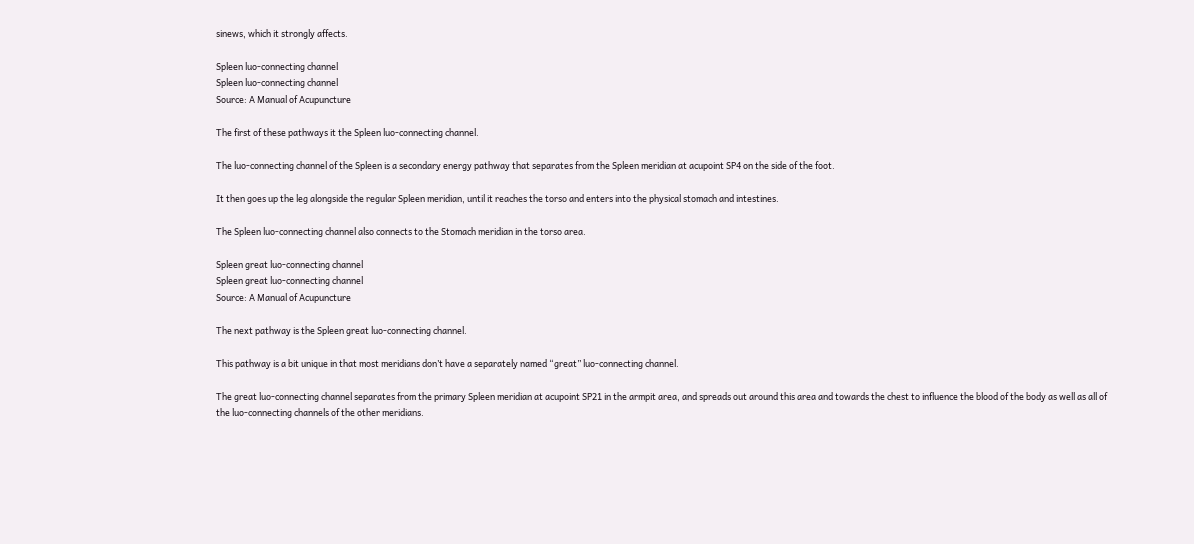sinews, which it strongly affects.

Spleen luo-connecting channel
Spleen luo-connecting channel
Source: A Manual of Acupuncture

The first of these pathways it the Spleen luo-connecting channel.

The luo-connecting channel of the Spleen is a secondary energy pathway that separates from the Spleen meridian at acupoint SP4 on the side of the foot.

It then goes up the leg alongside the regular Spleen meridian, until it reaches the torso and enters into the physical stomach and intestines.

The Spleen luo-connecting channel also connects to the Stomach meridian in the torso area.

Spleen great luo-connecting channel
Spleen great luo-connecting channel
Source: A Manual of Acupuncture

The next pathway is the Spleen great luo-connecting channel.

This pathway is a bit unique in that most meridians don’t have a separately named “great” luo-connecting channel.

The great luo-connecting channel separates from the primary Spleen meridian at acupoint SP21 in the armpit area, and spreads out around this area and towards the chest to influence the blood of the body as well as all of the luo-connecting channels of the other meridians.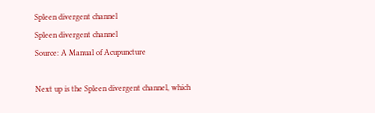Spleen divergent channel
Spleen divergent channel
Source: A Manual of Acupuncture

Next up is the Spleen divergent channel, which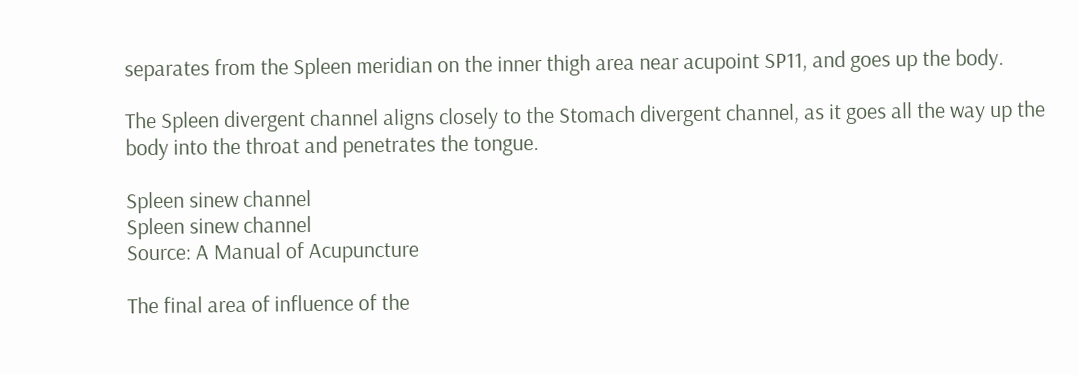separates from the Spleen meridian on the inner thigh area near acupoint SP11, and goes up the body.

The Spleen divergent channel aligns closely to the Stomach divergent channel, as it goes all the way up the body into the throat and penetrates the tongue.

Spleen sinew channel
Spleen sinew channel
Source: A Manual of Acupuncture

The final area of influence of the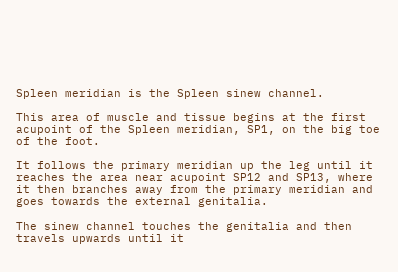Spleen meridian is the Spleen sinew channel.

This area of muscle and tissue begins at the first acupoint of the Spleen meridian, SP1, on the big toe of the foot.

It follows the primary meridian up the leg until it reaches the area near acupoint SP12 and SP13, where it then branches away from the primary meridian and goes towards the external genitalia.

The sinew channel touches the genitalia and then travels upwards until it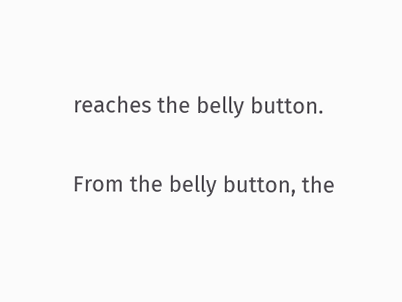reaches the belly button.

From the belly button, the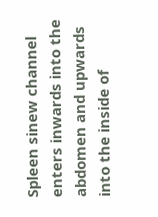Spleen sinew channel enters inwards into the abdomen and upwards into the inside of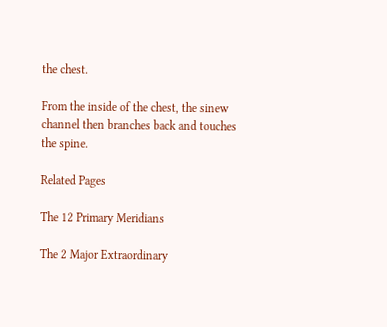the chest.

From the inside of the chest, the sinew channel then branches back and touches the spine.

Related Pages

The 12 Primary Meridians

The 2 Major Extraordinary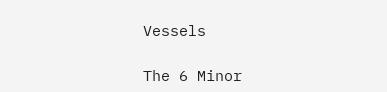Vessels

The 6 Minor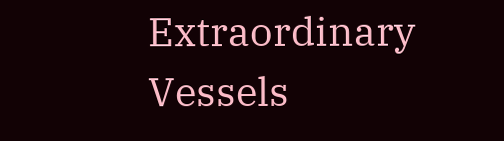Extraordinary Vessels